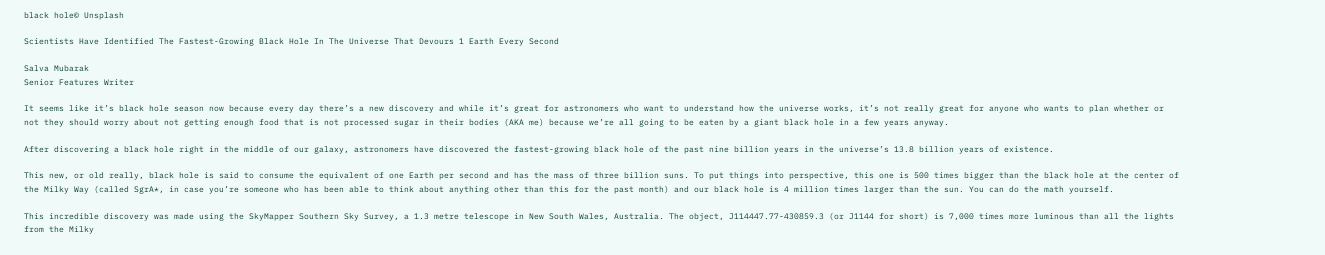black hole© Unsplash

Scientists Have Identified The Fastest-Growing Black Hole In The Universe That Devours 1 Earth Every Second

Salva Mubarak
Senior Features Writer

It seems like it’s black hole season now because every day there’s a new discovery and while it’s great for astronomers who want to understand how the universe works, it’s not really great for anyone who wants to plan whether or not they should worry about not getting enough food that is not processed sugar in their bodies (AKA me) because we’re all going to be eaten by a giant black hole in a few years anyway.

After discovering a black hole right in the middle of our galaxy, astronomers have discovered the fastest-growing black hole of the past nine billion years in the universe’s 13.8 billion years of existence.

This new, or old really, black hole is said to consume the equivalent of one Earth per second and has the mass of three billion suns. To put things into perspective, this one is 500 times bigger than the black hole at the center of the Milky Way (called SgrA*, in case you’re someone who has been able to think about anything other than this for the past month) and our black hole is 4 million times larger than the sun. You can do the math yourself.

This incredible discovery was made using the SkyMapper Southern Sky Survey, a 1.3 metre telescope in New South Wales, Australia. The object, J114447.77-430859.3 (or J1144 for short) is 7,000 times more luminous than all the lights from the Milky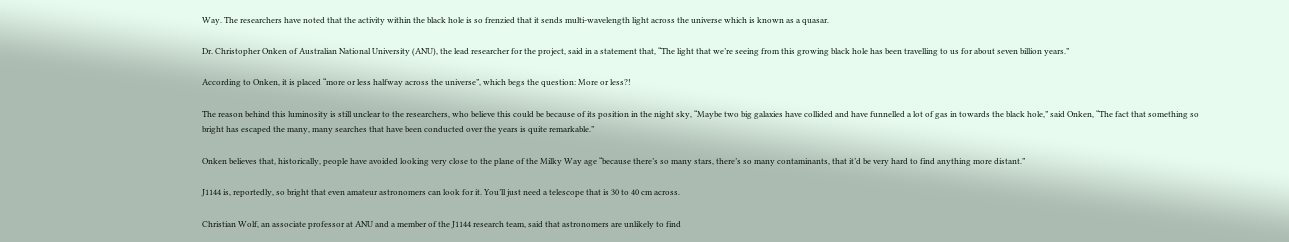Way. The researchers have noted that the activity within the black hole is so frenzied that it sends multi-wavelength light across the universe which is known as a quasar.

Dr. Christopher Onken of Australian National University (ANU), the lead researcher for the project, said in a statement that, “The light that we’re seeing from this growing black hole has been travelling to us for about seven billion years.”

According to Onken, it is placed “more or less halfway across the universe”, which begs the question: More or less?!

The reason behind this luminosity is still unclear to the researchers, who believe this could be because of its position in the night sky, “Maybe two big galaxies have collided and have funnelled a lot of gas in towards the black hole,” said Onken, “The fact that something so bright has escaped the many, many searches that have been conducted over the years is quite remarkable.”

Onken believes that, historically, people have avoided looking very close to the plane of the Milky Way age “because there’s so many stars, there’s so many contaminants, that it’d be very hard to find anything more distant.”

J1144 is, reportedly, so bright that even amateur astronomers can look for it. You’ll just need a telescope that is 30 to 40 cm across.

Christian Wolf, an associate professor at ANU and a member of the J1144 research team, said that astronomers are unlikely to find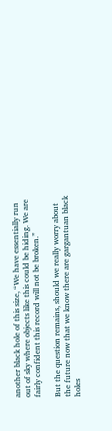another black hole of this size, “We have essentially run out of sky where objects like this could be hiding. We are fairly confident this record will not be broken.”

But the question remains, should we really worry about the future now that we know there are gargantuan black holes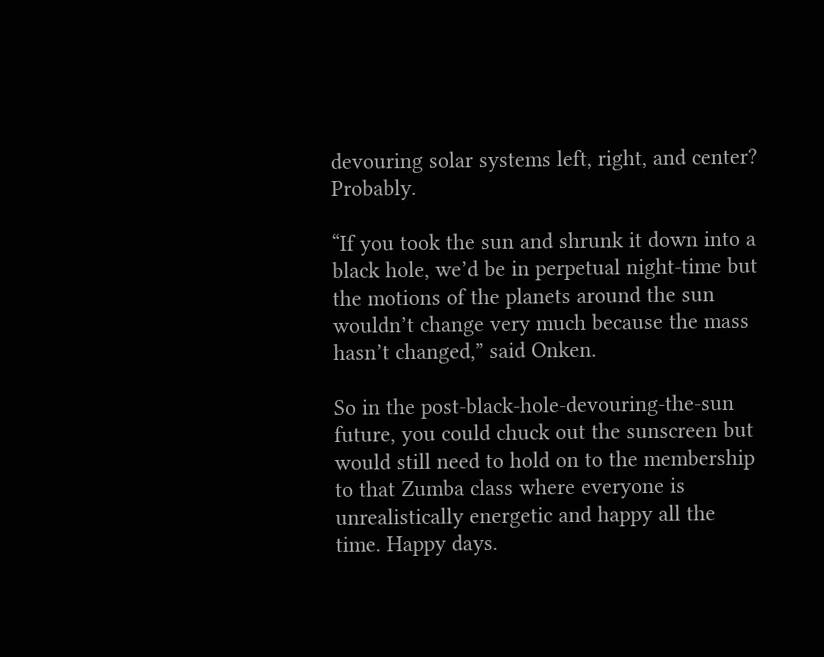devouring solar systems left, right, and center? Probably.

“If you took the sun and shrunk it down into a black hole, we’d be in perpetual night-time but the motions of the planets around the sun wouldn’t change very much because the mass hasn’t changed,” said Onken.

So in the post-black-hole-devouring-the-sun future, you could chuck out the sunscreen but would still need to hold on to the membership to that Zumba class where everyone is unrealistically energetic and happy all the time. Happy days.